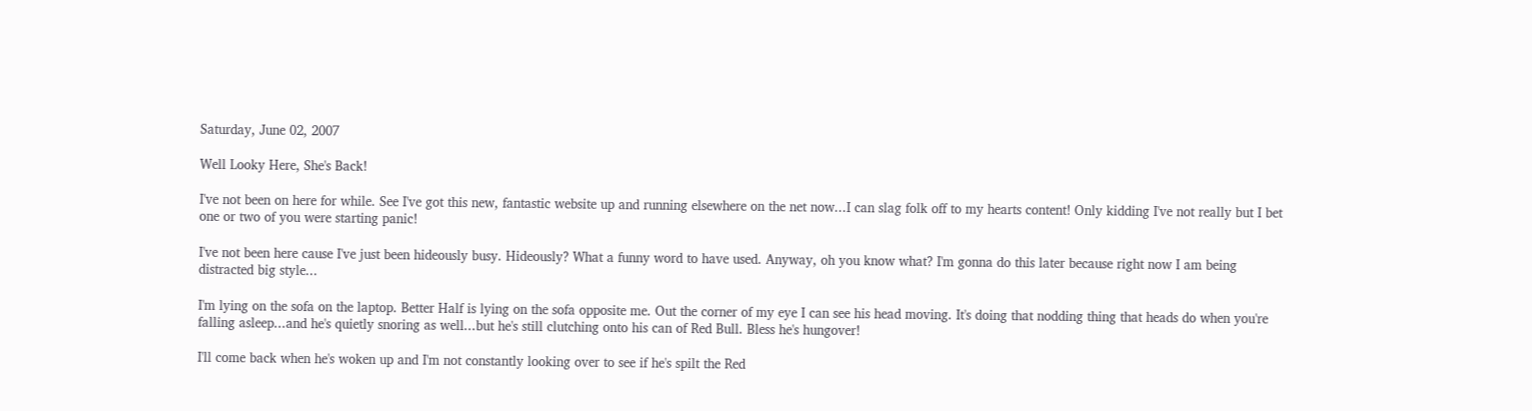Saturday, June 02, 2007

Well Looky Here, She's Back!

I've not been on here for while. See I've got this new, fantastic website up and running elsewhere on the net now...I can slag folk off to my hearts content! Only kidding I've not really but I bet one or two of you were starting panic!

I've not been here cause I've just been hideously busy. Hideously? What a funny word to have used. Anyway, oh you know what? I'm gonna do this later because right now I am being distracted big style...

I'm lying on the sofa on the laptop. Better Half is lying on the sofa opposite me. Out the corner of my eye I can see his head moving. It's doing that nodding thing that heads do when you're falling asleep...and he's quietly snoring as well...but he's still clutching onto his can of Red Bull. Bless he's hungover!

I'll come back when he's woken up and I'm not constantly looking over to see if he's spilt the Red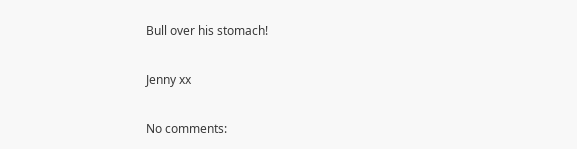Bull over his stomach!

Jenny xx

No comments: